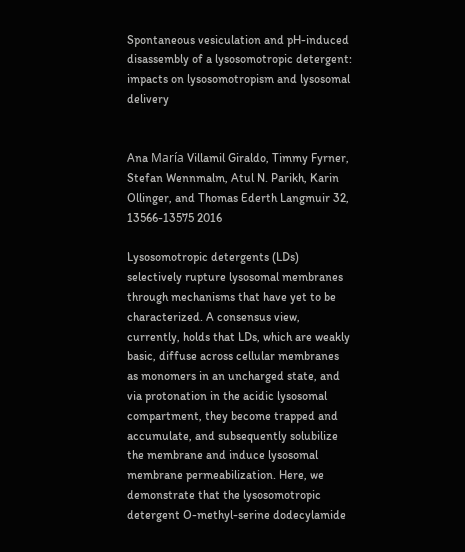Spontaneous vesiculation and pH-induced disassembly of a lysosomotropic detergent: impacts on lysosomotropism and lysosomal delivery


Ana María Villamil Giraldo, Timmy Fyrner, Stefan Wennmalm, Atul N. Parikh, Karin Ollinger, and Thomas Ederth Langmuir 32, 13566-13575 2016

Lysosomotropic detergents (LDs) selectively rupture lysosomal membranes through mechanisms that have yet to be characterized. A consensus view, currently, holds that LDs, which are weakly basic, diffuse across cellular membranes as monomers in an uncharged state, and via protonation in the acidic lysosomal compartment, they become trapped and accumulate, and subsequently solubilize the membrane and induce lysosomal membrane permeabilization. Here, we demonstrate that the lysosomotropic detergent O-methyl-serine dodecylamide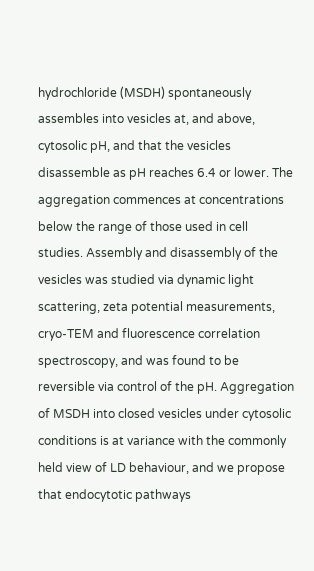hydrochloride (MSDH) spontaneously assembles into vesicles at, and above, cytosolic pH, and that the vesicles disassemble as pH reaches 6.4 or lower. The aggregation commences at concentrations below the range of those used in cell studies. Assembly and disassembly of the vesicles was studied via dynamic light scattering, zeta potential measurements, cryo-TEM and fluorescence correlation spectroscopy, and was found to be reversible via control of the pH. Aggregation of MSDH into closed vesicles under cytosolic conditions is at variance with the commonly held view of LD behaviour, and we propose that endocytotic pathways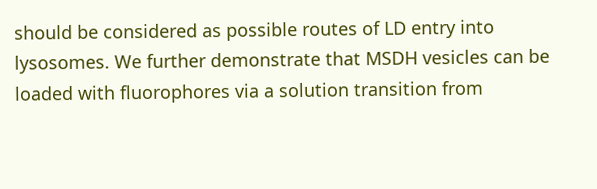should be considered as possible routes of LD entry into lysosomes. We further demonstrate that MSDH vesicles can be loaded with fluorophores via a solution transition from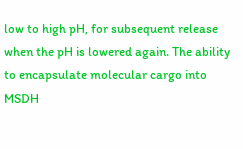low to high pH, for subsequent release when the pH is lowered again. The ability to encapsulate molecular cargo into MSDH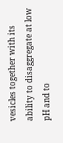vesicles together with its ability to disaggregate at low pH and to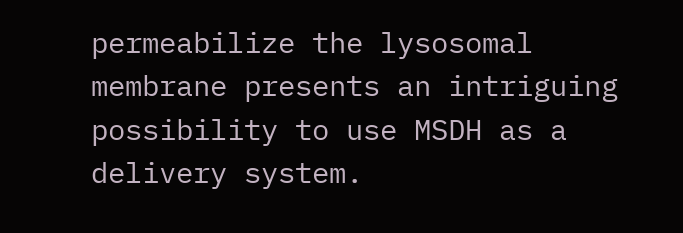permeabilize the lysosomal membrane presents an intriguing possibility to use MSDH as a delivery system.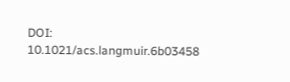DOI: 10.1021/acs.langmuir.6b03458